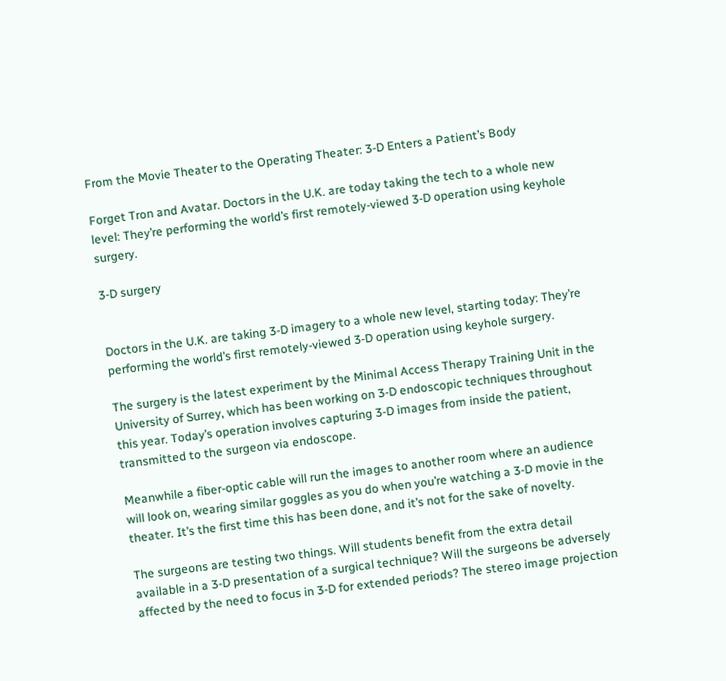From the Movie Theater to the Operating Theater: 3-D Enters a Patient’s Body

Forget Tron and Avatar. Doctors in the U.K. are today taking the tech to a whole new level: They’re performing the world’s first remotely-viewed 3-D operation using keyhole surgery.

3-D surgery


Doctors in the U.K. are taking 3-D imagery to a whole new level, starting today: They’re performing the world’s first remotely-viewed 3-D operation using keyhole surgery.

The surgery is the latest experiment by the Minimal Access Therapy Training Unit in the University of Surrey, which has been working on 3-D endoscopic techniques throughout this year. Today’s operation involves capturing 3-D images from inside the patient, transmitted to the surgeon via endoscope.

Meanwhile a fiber-optic cable will run the images to another room where an audience will look on, wearing similar goggles as you do when you’re watching a 3-D movie in the theater. It’s the first time this has been done, and it’s not for the sake of novelty.

The surgeons are testing two things. Will students benefit from the extra detail available in a 3-D presentation of a surgical technique? Will the surgeons be adversely affected by the need to focus in 3-D for extended periods? The stereo image projection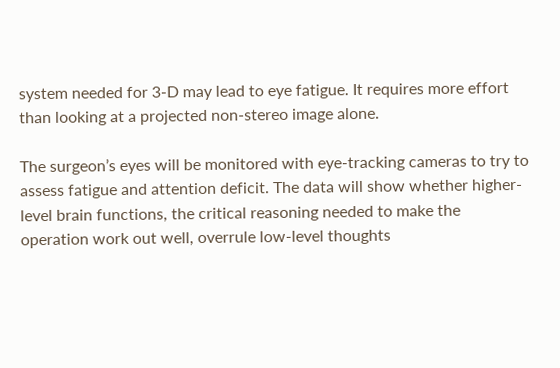system needed for 3-D may lead to eye fatigue. It requires more effort than looking at a projected non-stereo image alone.

The surgeon’s eyes will be monitored with eye-tracking cameras to try to assess fatigue and attention deficit. The data will show whether higher-level brain functions, the critical reasoning needed to make the operation work out well, overrule low-level thoughts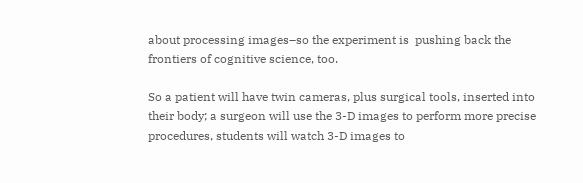about processing images–so the experiment is  pushing back the frontiers of cognitive science, too.

So a patient will have twin cameras, plus surgical tools, inserted into their body; a surgeon will use the 3-D images to perform more precise procedures, students will watch 3-D images to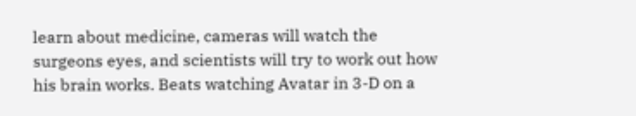learn about medicine, cameras will watch the surgeons eyes, and scientists will try to work out how his brain works. Beats watching Avatar in 3-D on a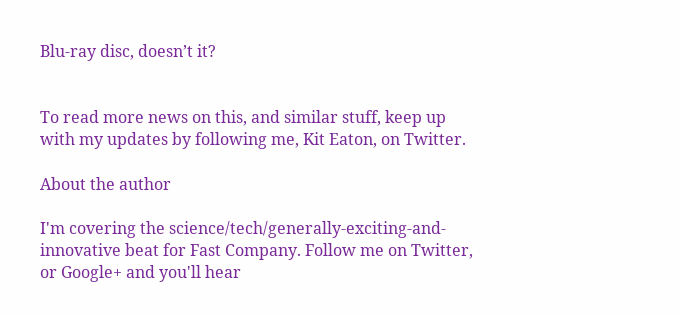Blu-ray disc, doesn’t it?


To read more news on this, and similar stuff, keep up with my updates by following me, Kit Eaton, on Twitter.

About the author

I'm covering the science/tech/generally-exciting-and-innovative beat for Fast Company. Follow me on Twitter, or Google+ and you'll hear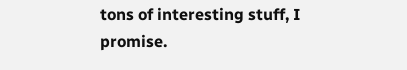tons of interesting stuff, I promise.